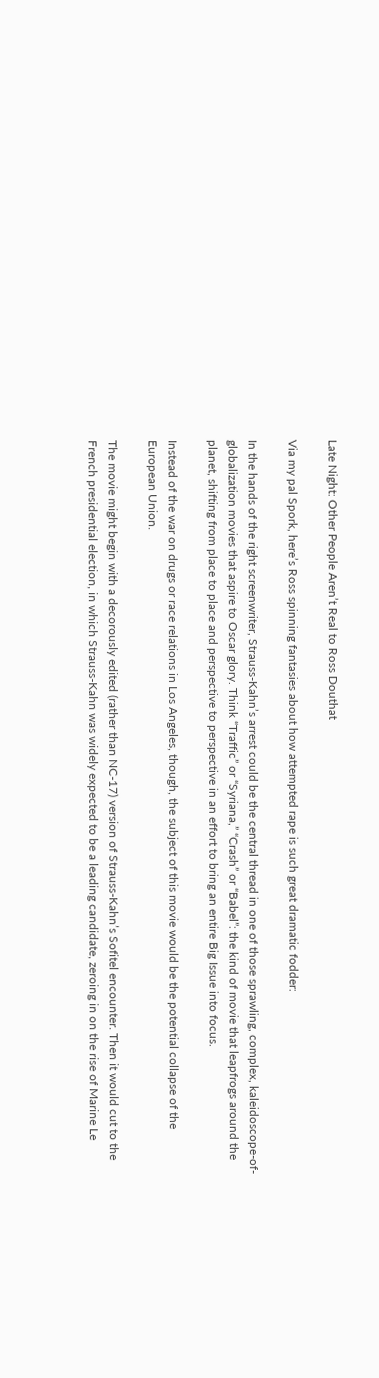Late Night: Other People Aren’t Real to Ross Douthat

Via my pal Spork, here’s Ross spinning fantasies about how attempted rape is such great dramatic fodder:

In the hands of the right screenwriter, Strauss-Kahn’s arrest could be the central thread in one of those sprawling, complex, kaleidoscope-of-globalization movies that aspire to Oscar glory. Think “Traffic” or “Syriana,” “Crash” or “Babel”: the kind of movie that leapfrogs around the planet, shifting from place to place and perspective to perspective in an effort to bring an entire Big Issue into focus.

Instead of the war on drugs or race relations in Los Angeles, though, the subject of this movie would be the potential collapse of the European Union.

The movie might begin with a decorously edited (rather than NC-17) version of Strauss-Kahn’s Sofitel encounter. Then it would cut to the French presidential election, in which Strauss-Kahn was widely expected to be a leading candidate, zeroing in on the rise of Marine Le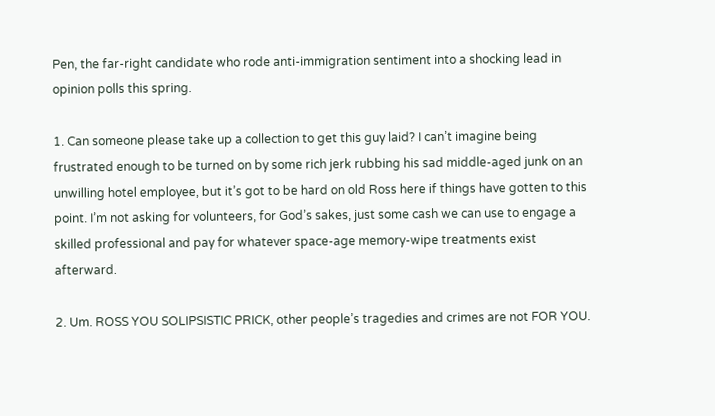Pen, the far-right candidate who rode anti-immigration sentiment into a shocking lead in opinion polls this spring.

1. Can someone please take up a collection to get this guy laid? I can’t imagine being frustrated enough to be turned on by some rich jerk rubbing his sad middle-aged junk on an unwilling hotel employee, but it’s got to be hard on old Ross here if things have gotten to this point. I’m not asking for volunteers, for God’s sakes, just some cash we can use to engage a skilled professional and pay for whatever space-age memory-wipe treatments exist afterward.

2. Um. ROSS YOU SOLIPSISTIC PRICK, other people’s tragedies and crimes are not FOR YOU.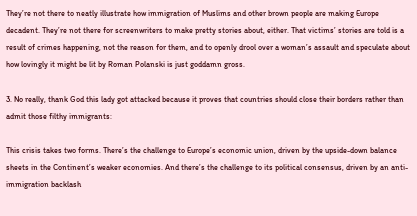They’re not there to neatly illustrate how immigration of Muslims and other brown people are making Europe decadent. They’re not there for screenwriters to make pretty stories about, either. That victims’ stories are told is a result of crimes happening, not the reason for them, and to openly drool over a woman’s assault and speculate about how lovingly it might be lit by Roman Polanski is just goddamn gross.

3. No really, thank God this lady got attacked because it proves that countries should close their borders rather than admit those filthy immigrants:

This crisis takes two forms. There’s the challenge to Europe’s economic union, driven by the upside-down balance sheets in the Continent’s weaker economies. And there’s the challenge to its political consensus, driven by an anti-immigration backlash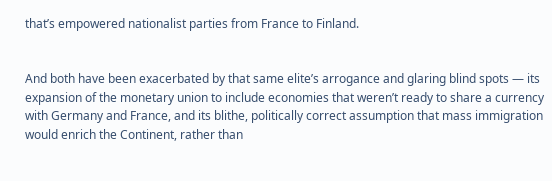that’s empowered nationalist parties from France to Finland.


And both have been exacerbated by that same elite’s arrogance and glaring blind spots — its expansion of the monetary union to include economies that weren’t ready to share a currency with Germany and France, and its blithe, politically correct assumption that mass immigration would enrich the Continent, rather than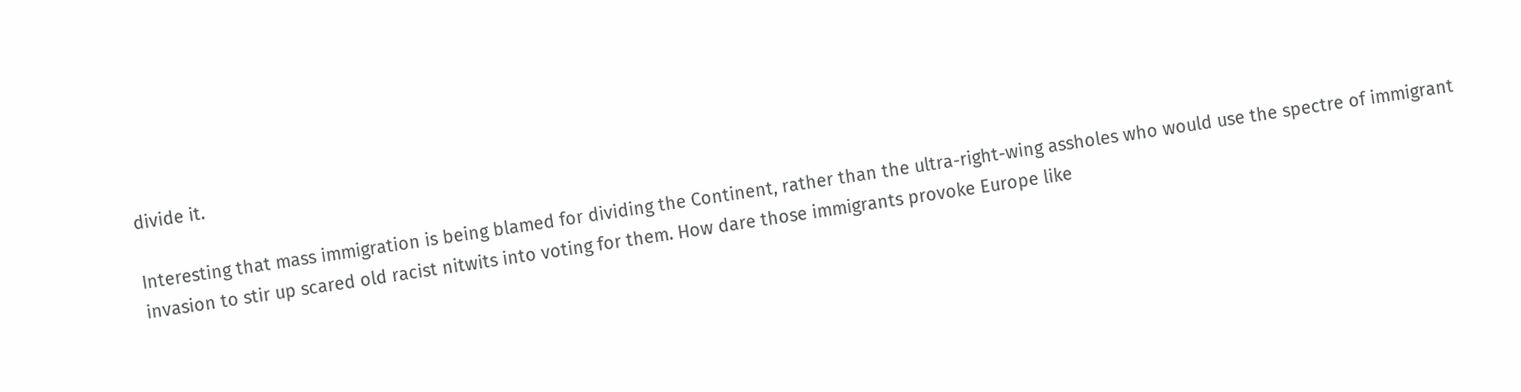divide it.

Interesting that mass immigration is being blamed for dividing the Continent, rather than the ultra-right-wing assholes who would use the spectre of immigrant invasion to stir up scared old racist nitwits into voting for them. How dare those immigrants provoke Europe like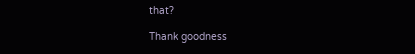that?

Thank goodness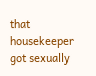that housekeeper got sexually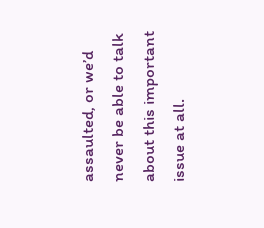assaulted, or we’d never be able to talk about this important issue at all.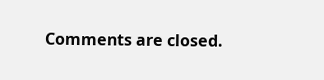Comments are closed.